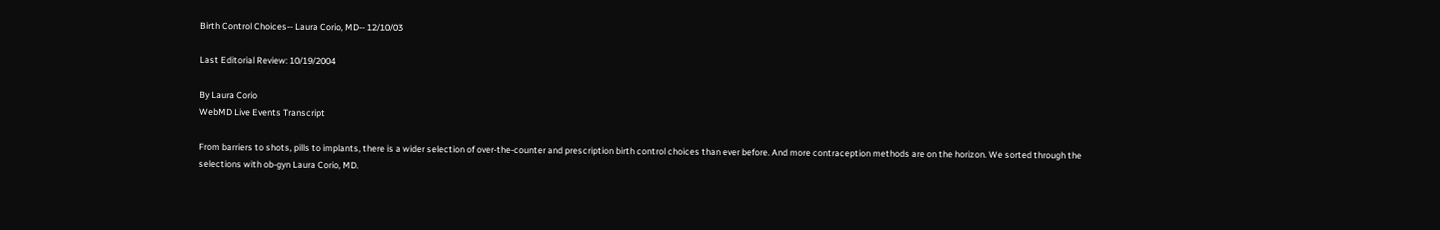Birth Control Choices-- Laura Corio, MD-- 12/10/03

Last Editorial Review: 10/19/2004

By Laura Corio
WebMD Live Events Transcript

From barriers to shots, pills to implants, there is a wider selection of over-the-counter and prescription birth control choices than ever before. And more contraception methods are on the horizon. We sorted through the selections with ob-gyn Laura Corio, MD.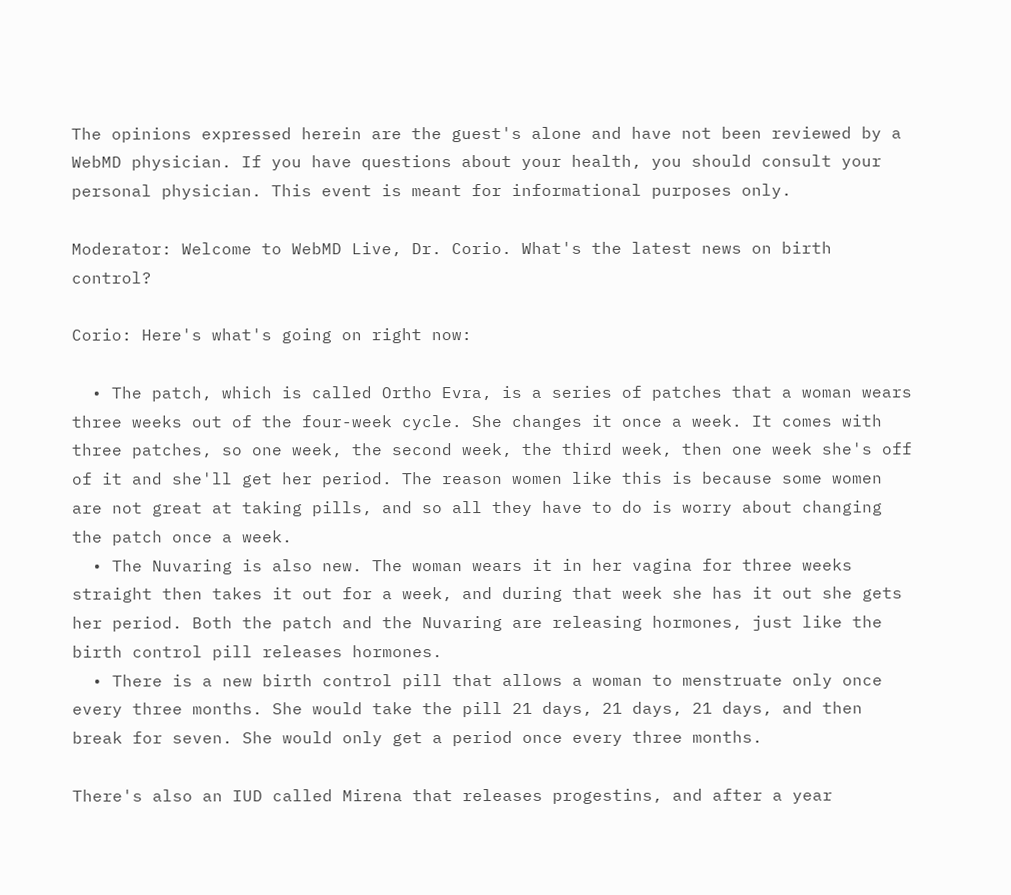The opinions expressed herein are the guest's alone and have not been reviewed by a WebMD physician. If you have questions about your health, you should consult your personal physician. This event is meant for informational purposes only.

Moderator: Welcome to WebMD Live, Dr. Corio. What's the latest news on birth control?

Corio: Here's what's going on right now:

  • The patch, which is called Ortho Evra, is a series of patches that a woman wears three weeks out of the four-week cycle. She changes it once a week. It comes with three patches, so one week, the second week, the third week, then one week she's off of it and she'll get her period. The reason women like this is because some women are not great at taking pills, and so all they have to do is worry about changing the patch once a week.
  • The Nuvaring is also new. The woman wears it in her vagina for three weeks straight then takes it out for a week, and during that week she has it out she gets her period. Both the patch and the Nuvaring are releasing hormones, just like the birth control pill releases hormones.
  • There is a new birth control pill that allows a woman to menstruate only once every three months. She would take the pill 21 days, 21 days, 21 days, and then break for seven. She would only get a period once every three months.

There's also an IUD called Mirena that releases progestins, and after a year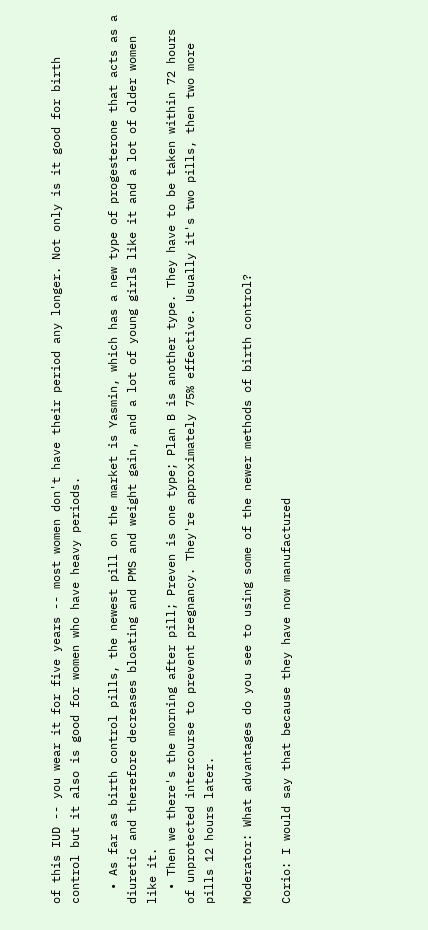of this IUD -- you wear it for five years -- most women don't have their period any longer. Not only is it good for birth control but it also is good for women who have heavy periods.

  • As far as birth control pills, the newest pill on the market is Yasmin, which has a new type of progesterone that acts as a diuretic and therefore decreases bloating and PMS and weight gain, and a lot of young girls like it and a lot of older women like it.
  • Then we there's the morning after pill; Preven is one type; Plan B is another type. They have to be taken within 72 hours of unprotected intercourse to prevent pregnancy. They're approximately 75% effective. Usually it's two pills, then two more pills 12 hours later.

Moderator: What advantages do you see to using some of the newer methods of birth control?

Corio: I would say that because they have now manufactured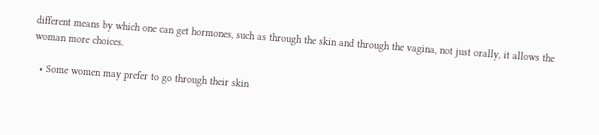different means by which one can get hormones, such as through the skin and through the vagina, not just orally, it allows the woman more choices.

  • Some women may prefer to go through their skin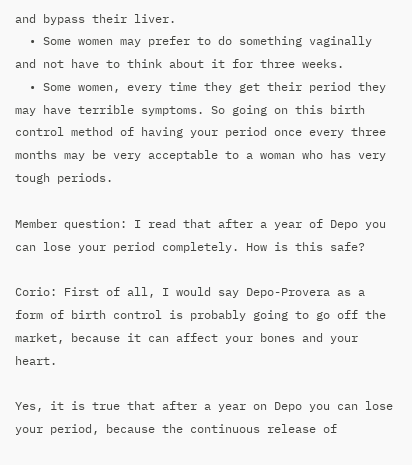and bypass their liver.
  • Some women may prefer to do something vaginally and not have to think about it for three weeks.
  • Some women, every time they get their period they may have terrible symptoms. So going on this birth control method of having your period once every three months may be very acceptable to a woman who has very tough periods.

Member question: I read that after a year of Depo you can lose your period completely. How is this safe?

Corio: First of all, I would say Depo-Provera as a form of birth control is probably going to go off the market, because it can affect your bones and your heart.

Yes, it is true that after a year on Depo you can lose your period, because the continuous release of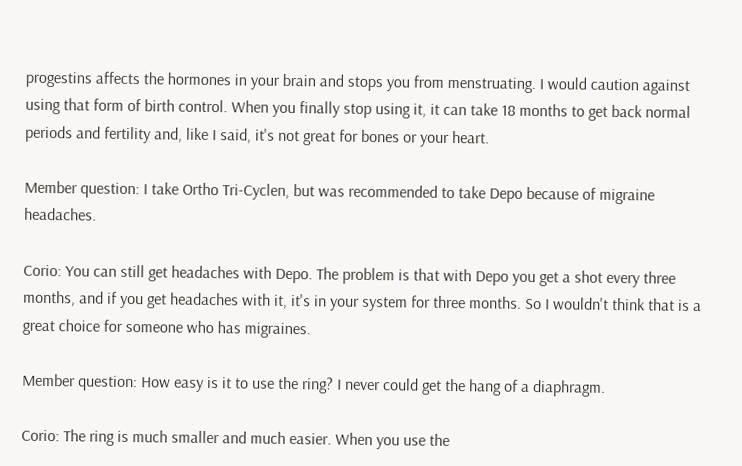progestins affects the hormones in your brain and stops you from menstruating. I would caution against using that form of birth control. When you finally stop using it, it can take 18 months to get back normal periods and fertility and, like I said, it's not great for bones or your heart.

Member question: I take Ortho Tri-Cyclen, but was recommended to take Depo because of migraine headaches.

Corio: You can still get headaches with Depo. The problem is that with Depo you get a shot every three months, and if you get headaches with it, it's in your system for three months. So I wouldn't think that is a great choice for someone who has migraines.

Member question: How easy is it to use the ring? I never could get the hang of a diaphragm.

Corio: The ring is much smaller and much easier. When you use the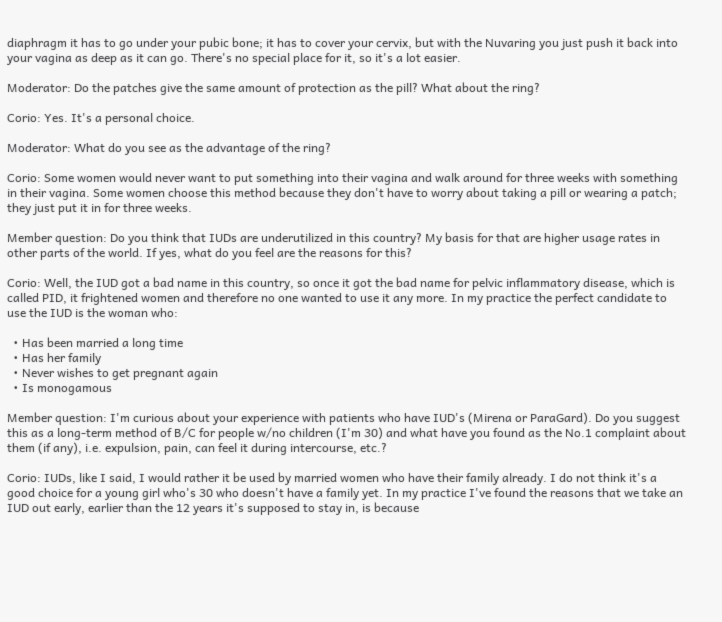diaphragm it has to go under your pubic bone; it has to cover your cervix, but with the Nuvaring you just push it back into your vagina as deep as it can go. There's no special place for it, so it's a lot easier.

Moderator: Do the patches give the same amount of protection as the pill? What about the ring?

Corio: Yes. It's a personal choice.

Moderator: What do you see as the advantage of the ring?

Corio: Some women would never want to put something into their vagina and walk around for three weeks with something in their vagina. Some women choose this method because they don't have to worry about taking a pill or wearing a patch; they just put it in for three weeks.

Member question: Do you think that IUDs are underutilized in this country? My basis for that are higher usage rates in other parts of the world. If yes, what do you feel are the reasons for this?

Corio: Well, the IUD got a bad name in this country, so once it got the bad name for pelvic inflammatory disease, which is called PID, it frightened women and therefore no one wanted to use it any more. In my practice the perfect candidate to use the IUD is the woman who:

  • Has been married a long time
  • Has her family
  • Never wishes to get pregnant again
  • Is monogamous

Member question: I'm curious about your experience with patients who have IUD's (Mirena or ParaGard). Do you suggest this as a long-term method of B/C for people w/no children (I'm 30) and what have you found as the No.1 complaint about them (if any), i.e. expulsion, pain, can feel it during intercourse, etc.?

Corio: IUDs, like I said, I would rather it be used by married women who have their family already. I do not think it's a good choice for a young girl who's 30 who doesn't have a family yet. In my practice I've found the reasons that we take an IUD out early, earlier than the 12 years it's supposed to stay in, is because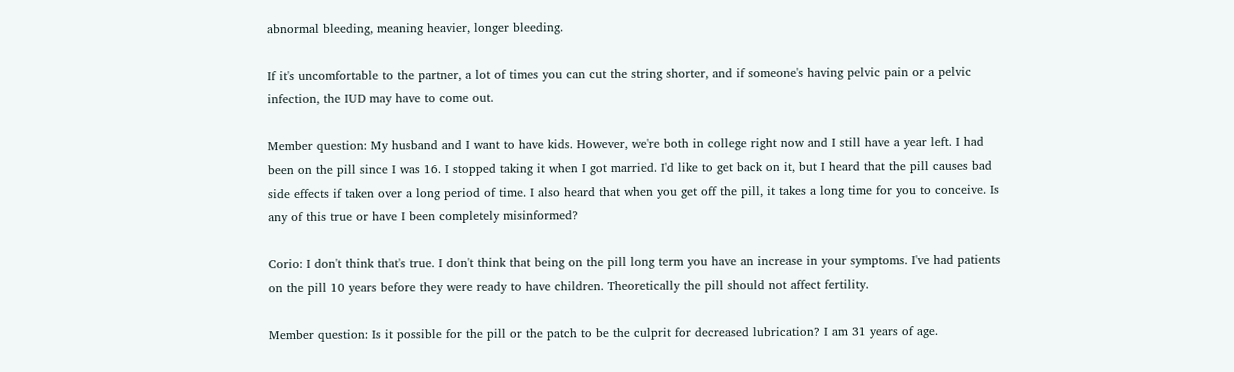abnormal bleeding, meaning heavier, longer bleeding.

If it's uncomfortable to the partner, a lot of times you can cut the string shorter, and if someone's having pelvic pain or a pelvic infection, the IUD may have to come out.

Member question: My husband and I want to have kids. However, we're both in college right now and I still have a year left. I had been on the pill since I was 16. I stopped taking it when I got married. I'd like to get back on it, but I heard that the pill causes bad side effects if taken over a long period of time. I also heard that when you get off the pill, it takes a long time for you to conceive. Is any of this true or have I been completely misinformed?

Corio: I don't think that's true. I don't think that being on the pill long term you have an increase in your symptoms. I've had patients on the pill 10 years before they were ready to have children. Theoretically the pill should not affect fertility.

Member question: Is it possible for the pill or the patch to be the culprit for decreased lubrication? I am 31 years of age.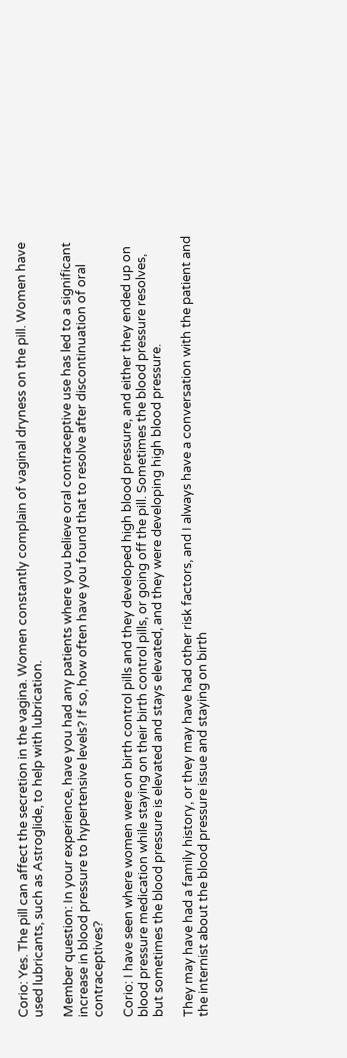Corio: Yes. The pill can affect the secretion in the vagina. Women constantly complain of vaginal dryness on the pill. Women have used lubricants, such as Astroglide, to help with lubrication.

Member question: In your experience, have you had any patients where you believe oral contraceptive use has led to a significant increase in blood pressure to hypertensive levels? If so, how often have you found that to resolve after discontinuation of oral contraceptives?

Corio: I have seen where women were on birth control pills and they developed high blood pressure, and either they ended up on blood pressure medication while staying on their birth control pills, or going off the pill. Sometimes the blood pressure resolves, but sometimes the blood pressure is elevated and stays elevated, and they were developing high blood pressure.

They may have had a family history, or they may have had other risk factors, and I always have a conversation with the patient and the internist about the blood pressure issue and staying on birth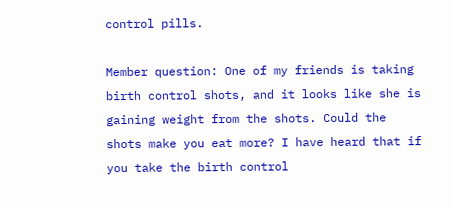control pills.

Member question: One of my friends is taking birth control shots, and it looks like she is gaining weight from the shots. Could the shots make you eat more? I have heard that if you take the birth control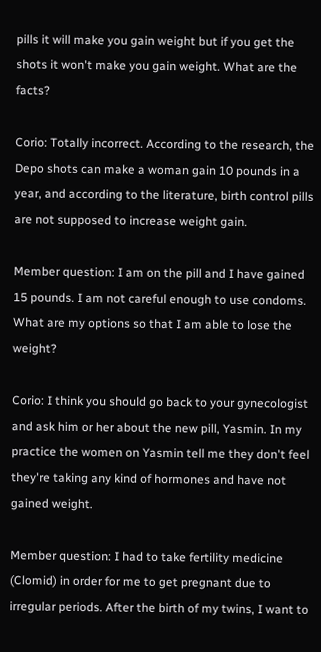pills it will make you gain weight but if you get the shots it won't make you gain weight. What are the facts?

Corio: Totally incorrect. According to the research, the Depo shots can make a woman gain 10 pounds in a year, and according to the literature, birth control pills are not supposed to increase weight gain.

Member question: I am on the pill and I have gained 15 pounds. I am not careful enough to use condoms. What are my options so that I am able to lose the weight?

Corio: I think you should go back to your gynecologist and ask him or her about the new pill, Yasmin. In my practice the women on Yasmin tell me they don't feel they're taking any kind of hormones and have not gained weight.

Member question: I had to take fertility medicine (Clomid) in order for me to get pregnant due to irregular periods. After the birth of my twins, I want to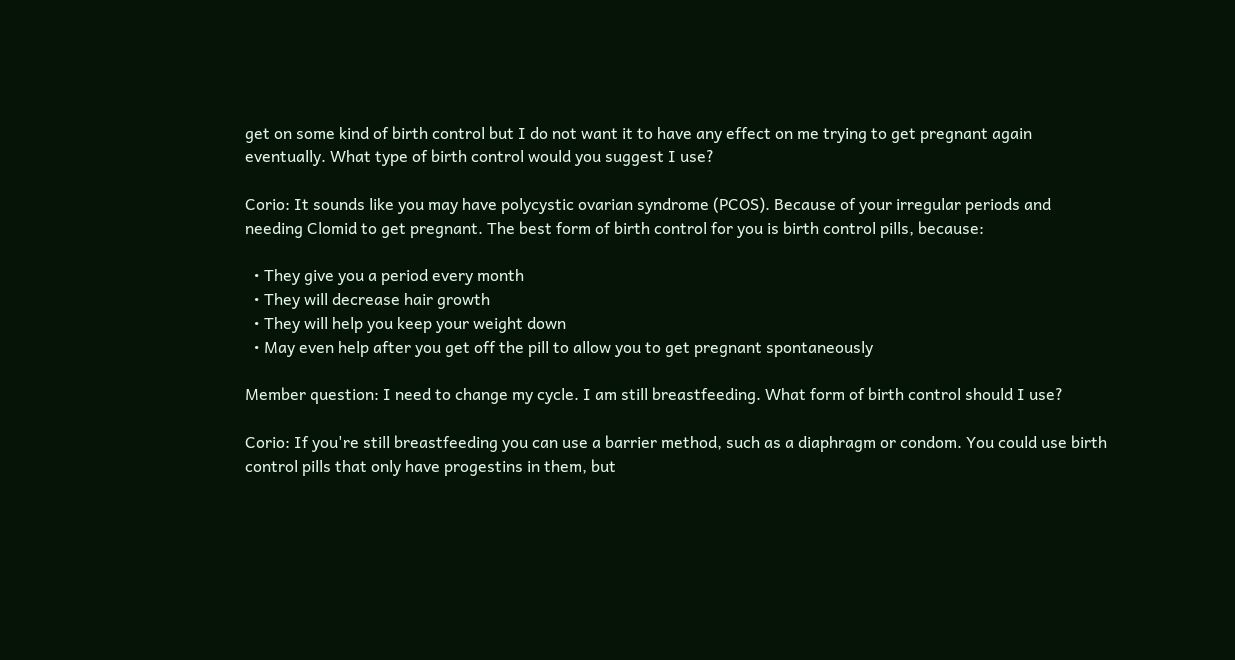get on some kind of birth control but I do not want it to have any effect on me trying to get pregnant again eventually. What type of birth control would you suggest I use?

Corio: It sounds like you may have polycystic ovarian syndrome (PCOS). Because of your irregular periods and needing Clomid to get pregnant. The best form of birth control for you is birth control pills, because:

  • They give you a period every month
  • They will decrease hair growth
  • They will help you keep your weight down
  • May even help after you get off the pill to allow you to get pregnant spontaneously

Member question: I need to change my cycle. I am still breastfeeding. What form of birth control should I use?

Corio: If you're still breastfeeding you can use a barrier method, such as a diaphragm or condom. You could use birth control pills that only have progestins in them, but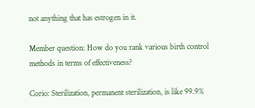not anything that has estrogen in it.

Member question: How do you rank various birth control methods in terms of effectiveness?

Corio: Sterilization, permanent sterilization, is like 99.9%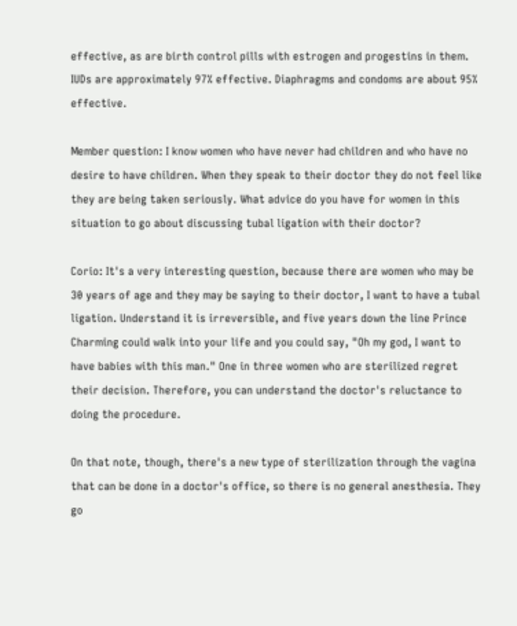effective, as are birth control pills with estrogen and progestins in them. IUDs are approximately 97% effective. Diaphragms and condoms are about 95% effective.

Member question: I know women who have never had children and who have no desire to have children. When they speak to their doctor they do not feel like they are being taken seriously. What advice do you have for women in this situation to go about discussing tubal ligation with their doctor?

Corio: It's a very interesting question, because there are women who may be 30 years of age and they may be saying to their doctor, I want to have a tubal ligation. Understand it is irreversible, and five years down the line Prince Charming could walk into your life and you could say, "Oh my god, I want to have babies with this man." One in three women who are sterilized regret their decision. Therefore, you can understand the doctor's reluctance to doing the procedure.

On that note, though, there's a new type of sterilization through the vagina that can be done in a doctor's office, so there is no general anesthesia. They go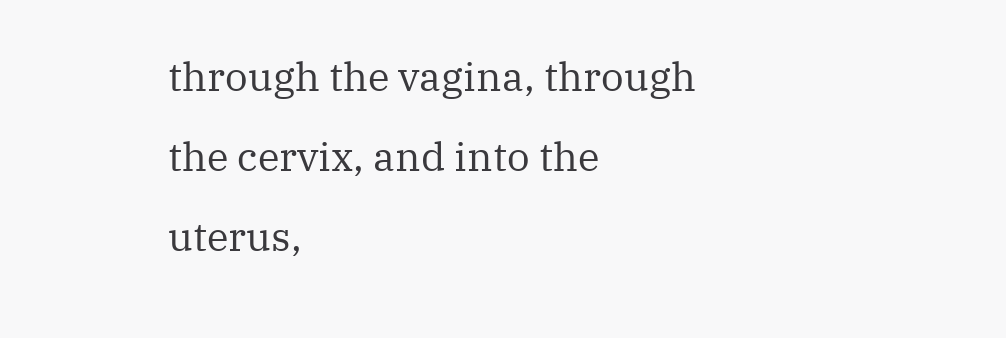through the vagina, through the cervix, and into the uterus,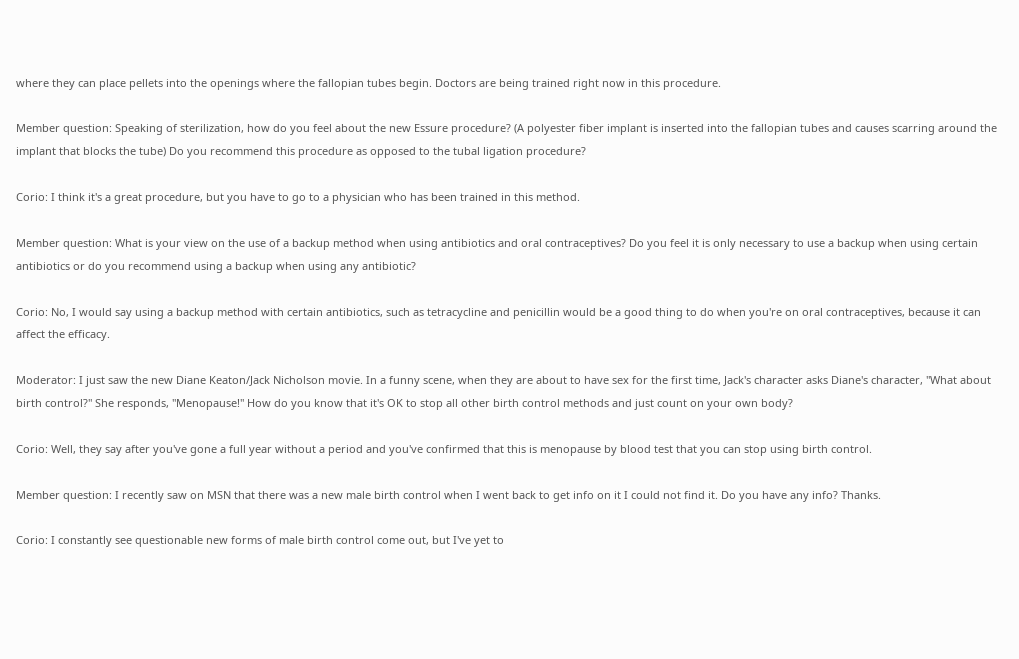where they can place pellets into the openings where the fallopian tubes begin. Doctors are being trained right now in this procedure.

Member question: Speaking of sterilization, how do you feel about the new Essure procedure? (A polyester fiber implant is inserted into the fallopian tubes and causes scarring around the implant that blocks the tube) Do you recommend this procedure as opposed to the tubal ligation procedure?

Corio: I think it's a great procedure, but you have to go to a physician who has been trained in this method.

Member question: What is your view on the use of a backup method when using antibiotics and oral contraceptives? Do you feel it is only necessary to use a backup when using certain antibiotics or do you recommend using a backup when using any antibiotic?

Corio: No, I would say using a backup method with certain antibiotics, such as tetracycline and penicillin would be a good thing to do when you're on oral contraceptives, because it can affect the efficacy.

Moderator: I just saw the new Diane Keaton/Jack Nicholson movie. In a funny scene, when they are about to have sex for the first time, Jack's character asks Diane's character, "What about birth control?" She responds, "Menopause!" How do you know that it's OK to stop all other birth control methods and just count on your own body?

Corio: Well, they say after you've gone a full year without a period and you've confirmed that this is menopause by blood test that you can stop using birth control.

Member question: I recently saw on MSN that there was a new male birth control when I went back to get info on it I could not find it. Do you have any info? Thanks.

Corio: I constantly see questionable new forms of male birth control come out, but I've yet to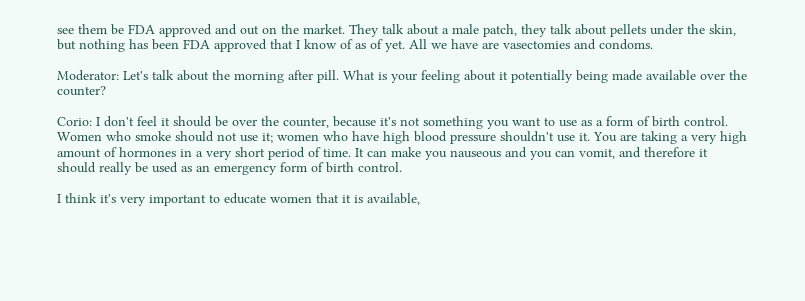see them be FDA approved and out on the market. They talk about a male patch, they talk about pellets under the skin, but nothing has been FDA approved that I know of as of yet. All we have are vasectomies and condoms.

Moderator: Let's talk about the morning after pill. What is your feeling about it potentially being made available over the counter?

Corio: I don't feel it should be over the counter, because it's not something you want to use as a form of birth control. Women who smoke should not use it; women who have high blood pressure shouldn't use it. You are taking a very high amount of hormones in a very short period of time. It can make you nauseous and you can vomit, and therefore it should really be used as an emergency form of birth control.

I think it's very important to educate women that it is available,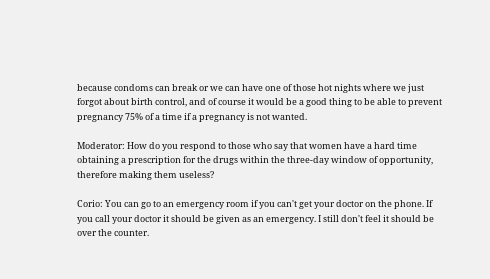because condoms can break or we can have one of those hot nights where we just forgot about birth control, and of course it would be a good thing to be able to prevent pregnancy 75% of a time if a pregnancy is not wanted.

Moderator: How do you respond to those who say that women have a hard time obtaining a prescription for the drugs within the three-day window of opportunity, therefore making them useless?

Corio: You can go to an emergency room if you can't get your doctor on the phone. If you call your doctor it should be given as an emergency. I still don't feel it should be over the counter.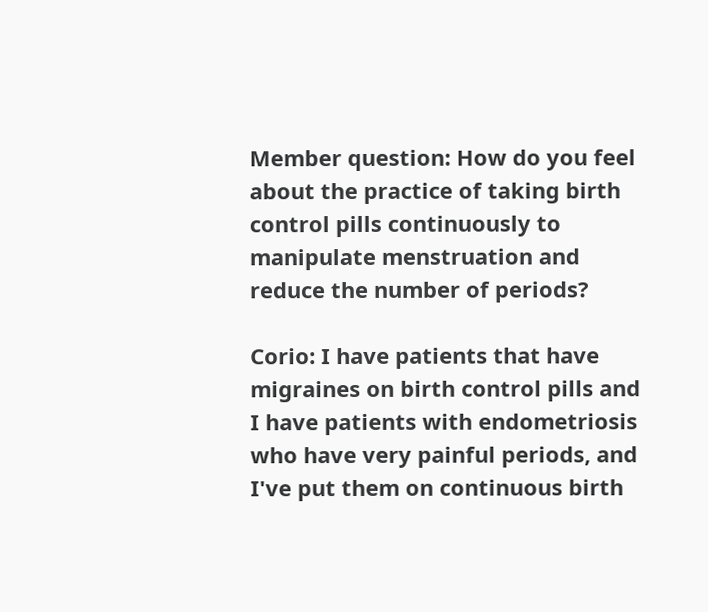Member question: How do you feel about the practice of taking birth control pills continuously to manipulate menstruation and reduce the number of periods?

Corio: I have patients that have migraines on birth control pills and I have patients with endometriosis who have very painful periods, and I've put them on continuous birth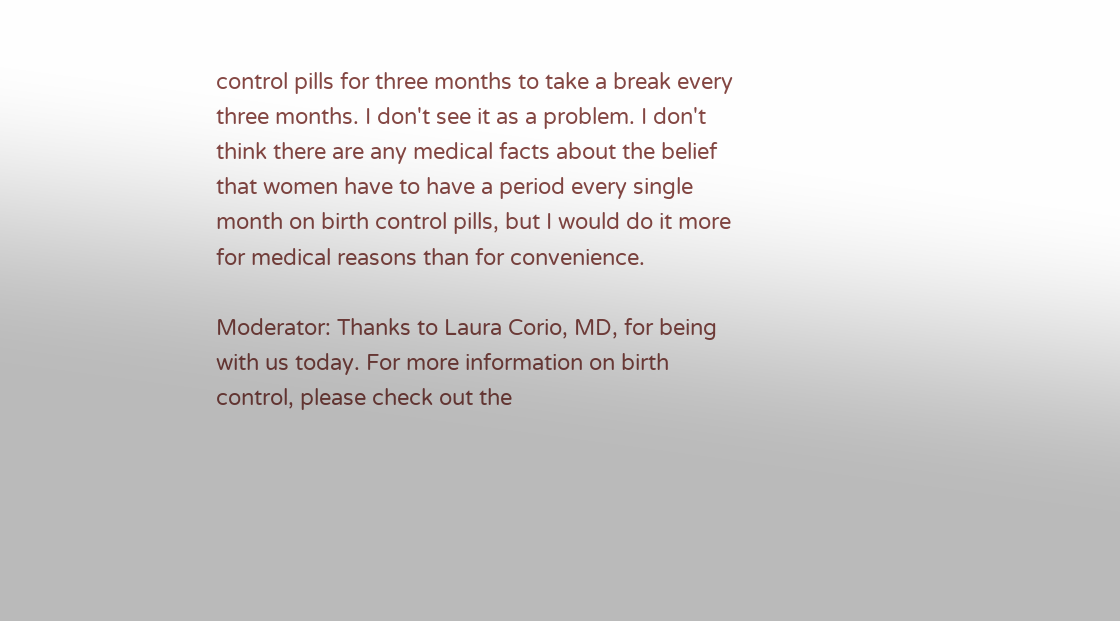control pills for three months to take a break every three months. I don't see it as a problem. I don't think there are any medical facts about the belief that women have to have a period every single month on birth control pills, but I would do it more for medical reasons than for convenience.

Moderator: Thanks to Laura Corio, MD, for being with us today. For more information on birth control, please check out the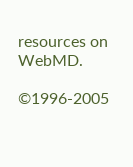resources on WebMD.

©1996-2005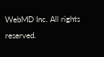WebMD Inc. All rights reserved.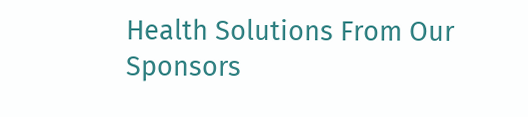Health Solutions From Our Sponsors